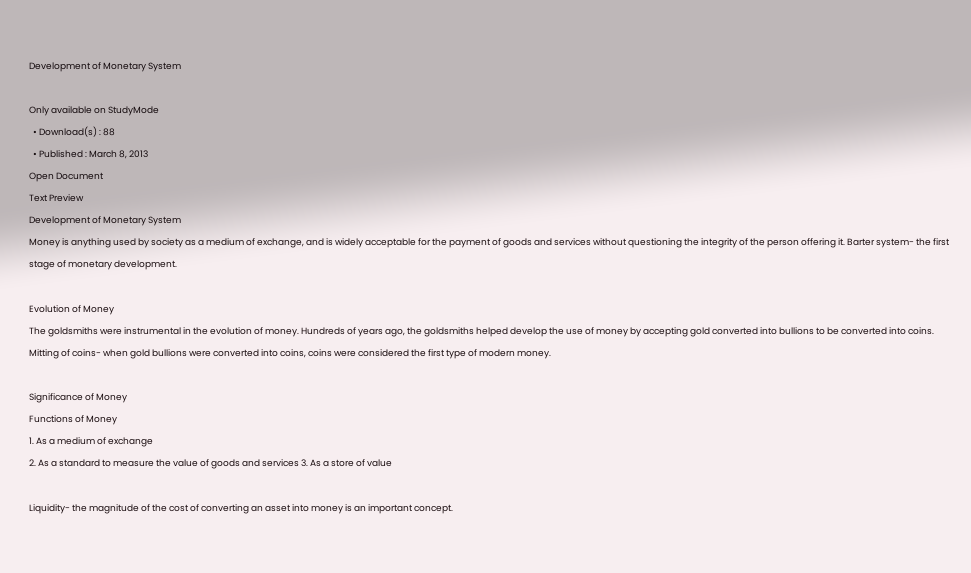Development of Monetary System

Only available on StudyMode
  • Download(s) : 88
  • Published : March 8, 2013
Open Document
Text Preview
Development of Monetary System
Money is anything used by society as a medium of exchange, and is widely acceptable for the payment of goods and services without questioning the integrity of the person offering it. Barter system- the first stage of monetary development.

Evolution of Money
The goldsmiths were instrumental in the evolution of money. Hundreds of years ago, the goldsmiths helped develop the use of money by accepting gold converted into bullions to be converted into coins. Mitting of coins- when gold bullions were converted into coins, coins were considered the first type of modern money.

Significance of Money
Functions of Money
1. As a medium of exchange
2. As a standard to measure the value of goods and services 3. As a store of value

Liquidity- the magnitude of the cost of converting an asset into money is an important concept.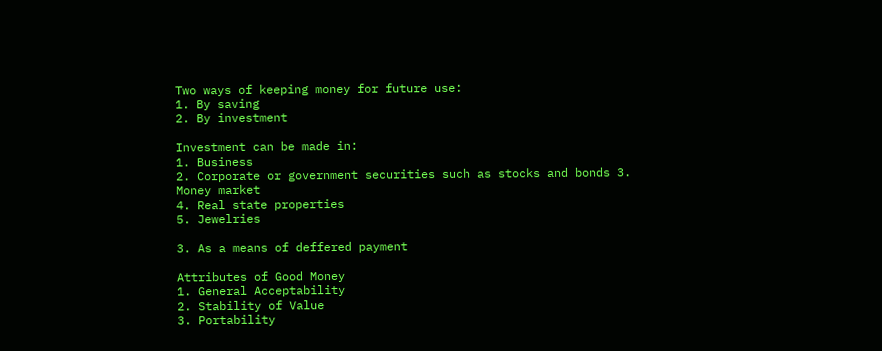Two ways of keeping money for future use:
1. By saving
2. By investment

Investment can be made in:
1. Business
2. Corporate or government securities such as stocks and bonds 3. Money market
4. Real state properties
5. Jewelries

3. As a means of deffered payment

Attributes of Good Money
1. General Acceptability
2. Stability of Value
3. Portability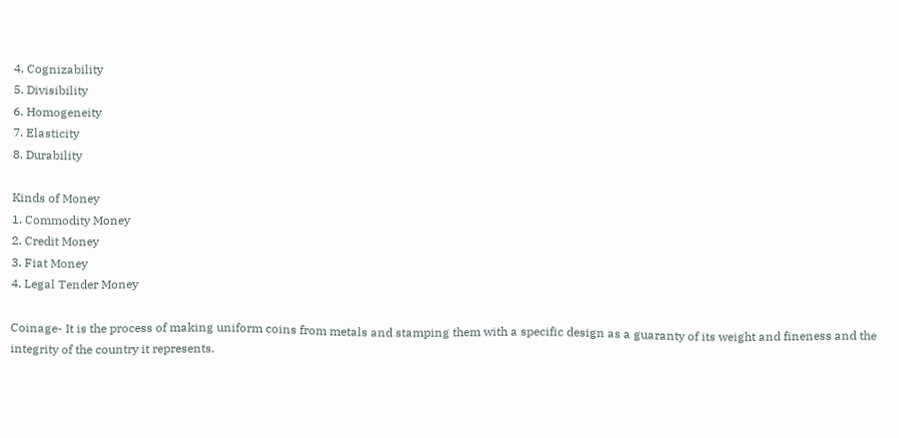4. Cognizability
5. Divisibility
6. Homogeneity
7. Elasticity
8. Durability

Kinds of Money
1. Commodity Money
2. Credit Money
3. Fiat Money
4. Legal Tender Money

Coinage- It is the process of making uniform coins from metals and stamping them with a specific design as a guaranty of its weight and fineness and the integrity of the country it represents.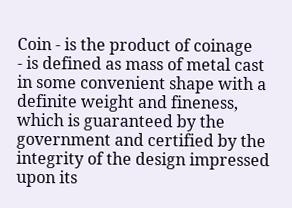Coin - is the product of coinage
- is defined as mass of metal cast in some convenient shape with a definite weight and fineness, which is guaranteed by the government and certified by the integrity of the design impressed upon its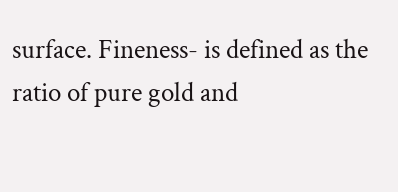surface. Fineness- is defined as the ratio of pure gold and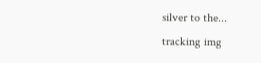silver to the...
tracking img